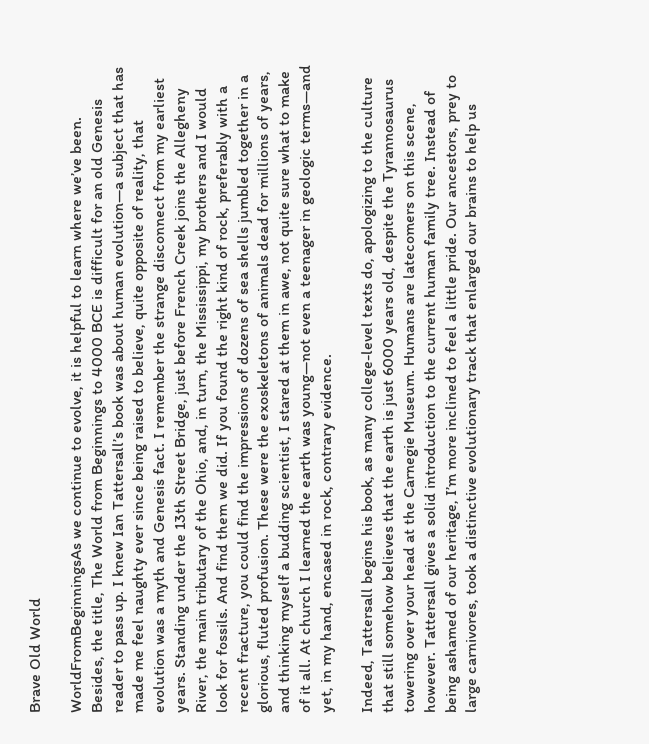Brave Old World

WorldFromBeginningsAs we continue to evolve, it is helpful to learn where we’ve been. Besides, the title, The World from Beginnings to 4000 BCE is difficult for an old Genesis reader to pass up. I knew Ian Tattersall’s book was about human evolution—a subject that has made me feel naughty ever since being raised to believe, quite opposite of reality, that evolution was a myth and Genesis fact. I remember the strange disconnect from my earliest years. Standing under the 13th Street Bridge, just before French Creek joins the Allegheny River, the main tributary of the Ohio, and, in turn, the Mississippi, my brothers and I would look for fossils. And find them we did. If you found the right kind of rock, preferably with a recent fracture, you could find the impressions of dozens of sea shells jumbled together in a glorious, fluted profusion. These were the exoskeletons of animals dead for millions of years, and thinking myself a budding scientist, I stared at them in awe, not quite sure what to make of it all. At church I learned the earth was young—not even a teenager in geologic terms—and yet, in my hand, encased in rock, contrary evidence.

Indeed, Tattersall begins his book, as many college-level texts do, apologizing to the culture that still somehow believes that the earth is just 6000 years old, despite the Tyrannosaurus towering over your head at the Carnegie Museum. Humans are latecomers on this scene, however. Tattersall gives a solid introduction to the current human family tree. Instead of being ashamed of our heritage, I’m more inclined to feel a little pride. Our ancestors, prey to large carnivores, took a distinctive evolutionary track that enlarged our brains to help us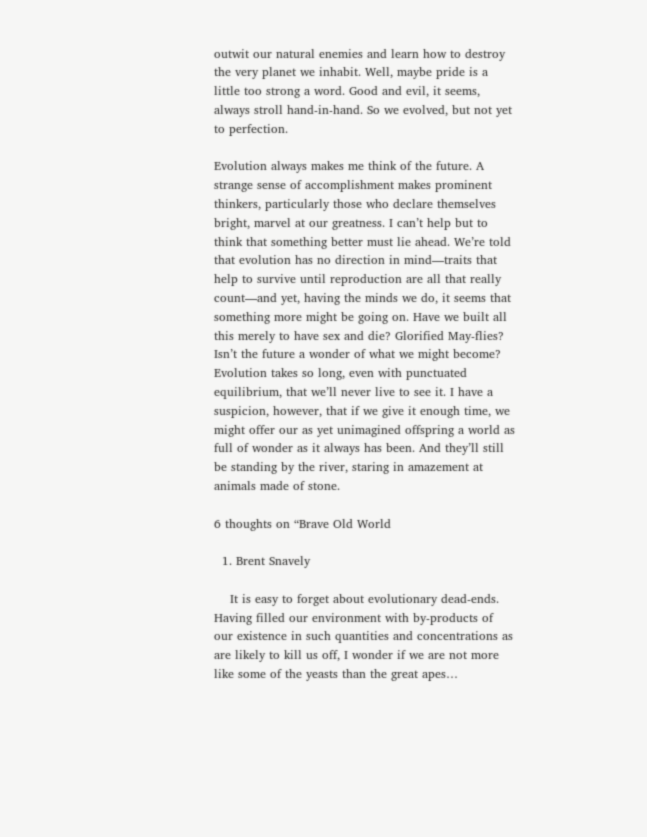outwit our natural enemies and learn how to destroy the very planet we inhabit. Well, maybe pride is a little too strong a word. Good and evil, it seems, always stroll hand-in-hand. So we evolved, but not yet to perfection.

Evolution always makes me think of the future. A strange sense of accomplishment makes prominent thinkers, particularly those who declare themselves bright, marvel at our greatness. I can’t help but to think that something better must lie ahead. We’re told that evolution has no direction in mind—traits that help to survive until reproduction are all that really count—and yet, having the minds we do, it seems that something more might be going on. Have we built all this merely to have sex and die? Glorified May-flies? Isn’t the future a wonder of what we might become? Evolution takes so long, even with punctuated equilibrium, that we’ll never live to see it. I have a suspicion, however, that if we give it enough time, we might offer our as yet unimagined offspring a world as full of wonder as it always has been. And they’ll still be standing by the river, staring in amazement at animals made of stone.

6 thoughts on “Brave Old World

  1. Brent Snavely

    It is easy to forget about evolutionary dead-ends. Having filled our environment with by-products of our existence in such quantities and concentrations as are likely to kill us off, I wonder if we are not more like some of the yeasts than the great apes…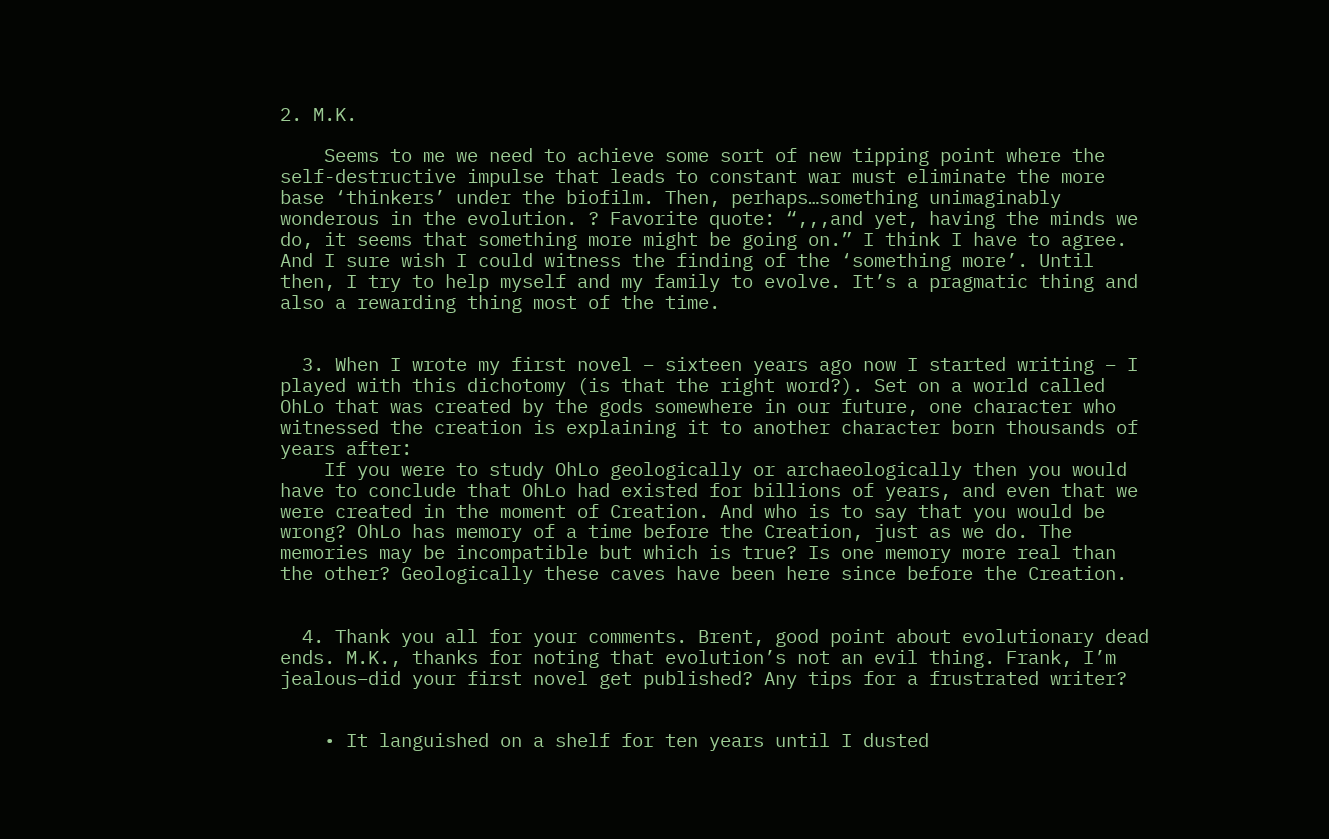2. M.K.

    Seems to me we need to achieve some sort of new tipping point where the self-destructive impulse that leads to constant war must eliminate the more base ‘thinkers’ under the biofilm. Then, perhaps…something unimaginably wonderous in the evolution. ? Favorite quote: “,,,and yet, having the minds we do, it seems that something more might be going on.” I think I have to agree. And I sure wish I could witness the finding of the ‘something more’. Until then, I try to help myself and my family to evolve. It’s a pragmatic thing and also a rewarding thing most of the time.


  3. When I wrote my first novel – sixteen years ago now I started writing – I played with this dichotomy (is that the right word?). Set on a world called OhLo that was created by the gods somewhere in our future, one character who witnessed the creation is explaining it to another character born thousands of years after:
    If you were to study OhLo geologically or archaeologically then you would have to conclude that OhLo had existed for billions of years, and even that we were created in the moment of Creation. And who is to say that you would be wrong? OhLo has memory of a time before the Creation, just as we do. The memories may be incompatible but which is true? Is one memory more real than the other? Geologically these caves have been here since before the Creation.


  4. Thank you all for your comments. Brent, good point about evolutionary dead ends. M.K., thanks for noting that evolution’s not an evil thing. Frank, I’m jealous–did your first novel get published? Any tips for a frustrated writer?


    • It languished on a shelf for ten years until I dusted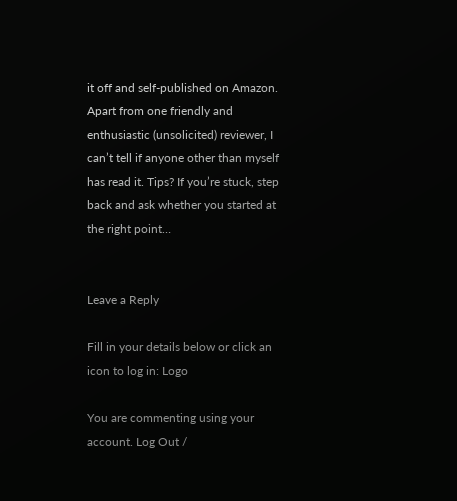it off and self-published on Amazon. Apart from one friendly and enthusiastic (unsolicited) reviewer, I can’t tell if anyone other than myself has read it. Tips? If you’re stuck, step back and ask whether you started at the right point…


Leave a Reply

Fill in your details below or click an icon to log in: Logo

You are commenting using your account. Log Out /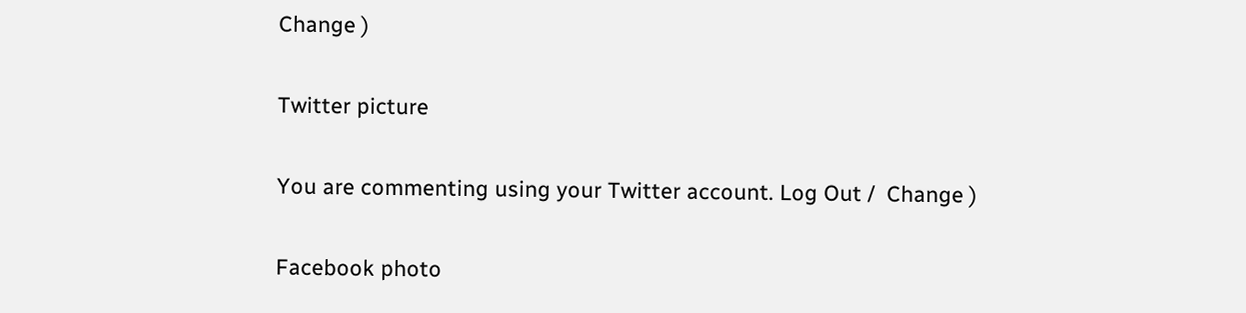Change )

Twitter picture

You are commenting using your Twitter account. Log Out /  Change )

Facebook photo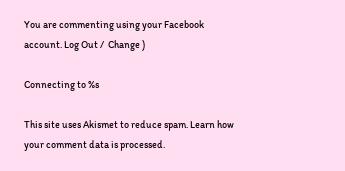You are commenting using your Facebook account. Log Out /  Change )

Connecting to %s

This site uses Akismet to reduce spam. Learn how your comment data is processed.